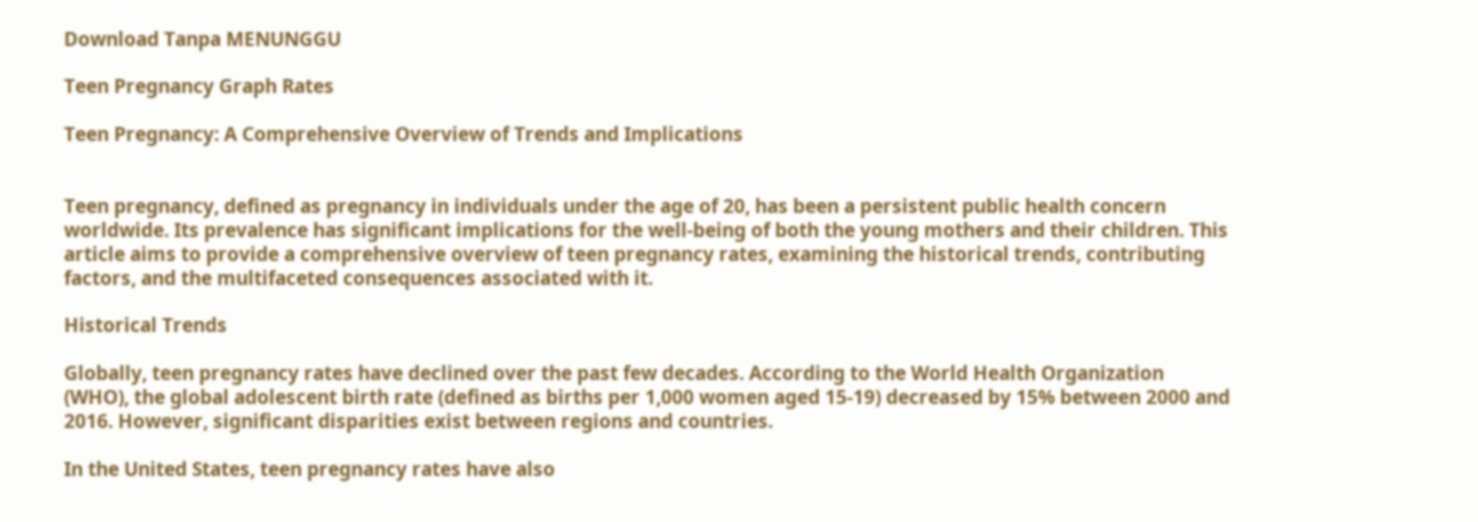Download Tanpa MENUNGGU

Teen Pregnancy Graph Rates

Teen Pregnancy: A Comprehensive Overview of Trends and Implications


Teen pregnancy, defined as pregnancy in individuals under the age of 20, has been a persistent public health concern worldwide. Its prevalence has significant implications for the well-being of both the young mothers and their children. This article aims to provide a comprehensive overview of teen pregnancy rates, examining the historical trends, contributing factors, and the multifaceted consequences associated with it.

Historical Trends

Globally, teen pregnancy rates have declined over the past few decades. According to the World Health Organization (WHO), the global adolescent birth rate (defined as births per 1,000 women aged 15-19) decreased by 15% between 2000 and 2016. However, significant disparities exist between regions and countries.

In the United States, teen pregnancy rates have also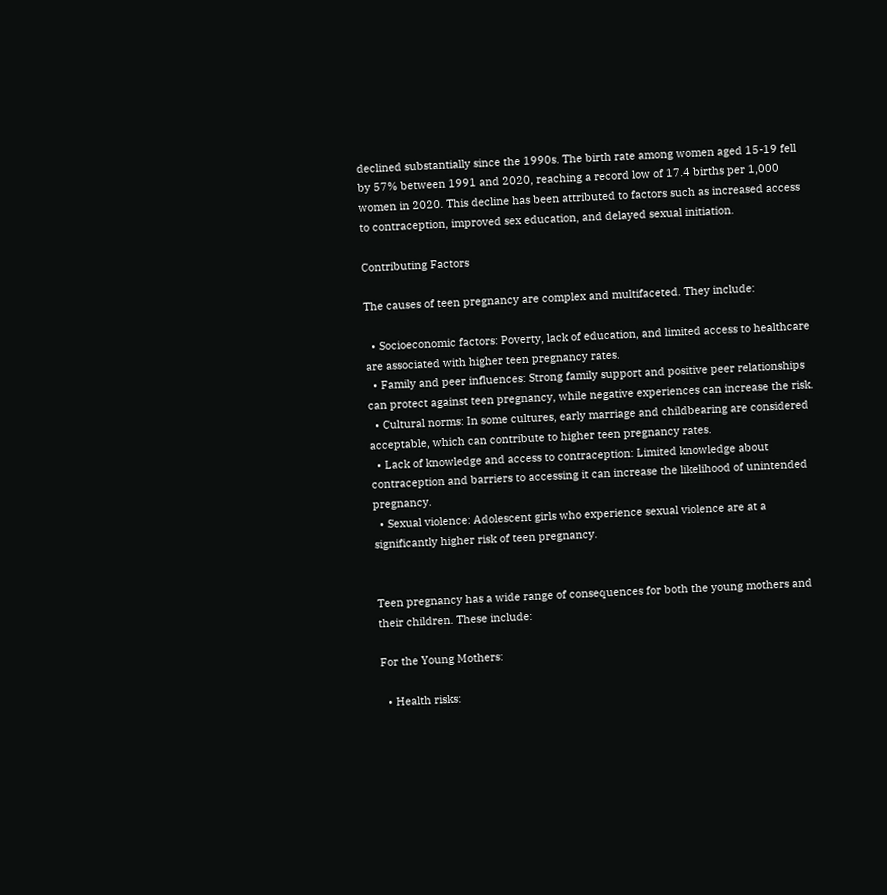declined substantially since the 1990s. The birth rate among women aged 15-19 fell by 57% between 1991 and 2020, reaching a record low of 17.4 births per 1,000 women in 2020. This decline has been attributed to factors such as increased access to contraception, improved sex education, and delayed sexual initiation.

Contributing Factors

The causes of teen pregnancy are complex and multifaceted. They include:

  • Socioeconomic factors: Poverty, lack of education, and limited access to healthcare are associated with higher teen pregnancy rates.
  • Family and peer influences: Strong family support and positive peer relationships can protect against teen pregnancy, while negative experiences can increase the risk.
  • Cultural norms: In some cultures, early marriage and childbearing are considered acceptable, which can contribute to higher teen pregnancy rates.
  • Lack of knowledge and access to contraception: Limited knowledge about contraception and barriers to accessing it can increase the likelihood of unintended pregnancy.
  • Sexual violence: Adolescent girls who experience sexual violence are at a significantly higher risk of teen pregnancy.


Teen pregnancy has a wide range of consequences for both the young mothers and their children. These include:

For the Young Mothers:

  • Health risks: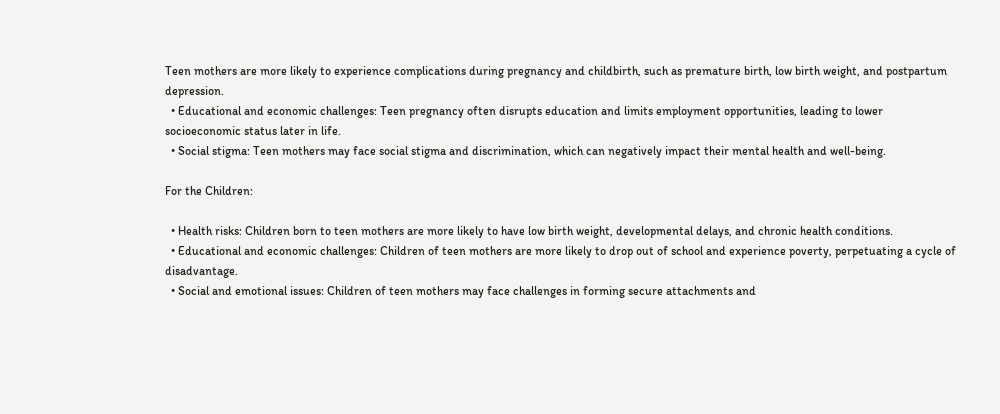Teen mothers are more likely to experience complications during pregnancy and childbirth, such as premature birth, low birth weight, and postpartum depression.
  • Educational and economic challenges: Teen pregnancy often disrupts education and limits employment opportunities, leading to lower socioeconomic status later in life.
  • Social stigma: Teen mothers may face social stigma and discrimination, which can negatively impact their mental health and well-being.

For the Children:

  • Health risks: Children born to teen mothers are more likely to have low birth weight, developmental delays, and chronic health conditions.
  • Educational and economic challenges: Children of teen mothers are more likely to drop out of school and experience poverty, perpetuating a cycle of disadvantage.
  • Social and emotional issues: Children of teen mothers may face challenges in forming secure attachments and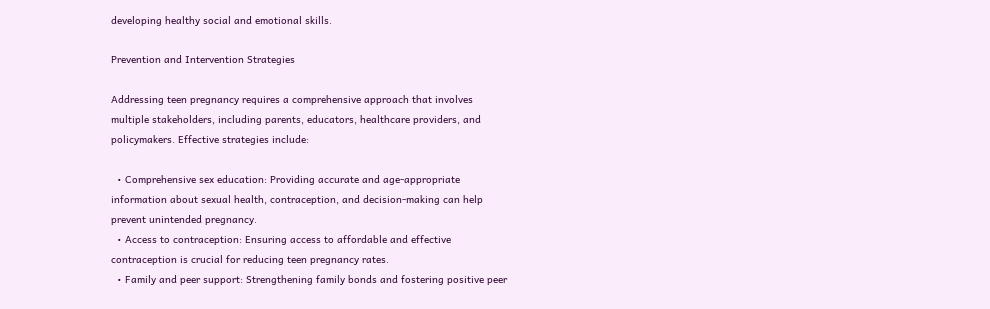developing healthy social and emotional skills.

Prevention and Intervention Strategies

Addressing teen pregnancy requires a comprehensive approach that involves multiple stakeholders, including parents, educators, healthcare providers, and policymakers. Effective strategies include:

  • Comprehensive sex education: Providing accurate and age-appropriate information about sexual health, contraception, and decision-making can help prevent unintended pregnancy.
  • Access to contraception: Ensuring access to affordable and effective contraception is crucial for reducing teen pregnancy rates.
  • Family and peer support: Strengthening family bonds and fostering positive peer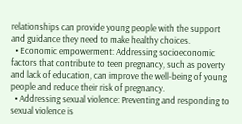relationships can provide young people with the support and guidance they need to make healthy choices.
  • Economic empowerment: Addressing socioeconomic factors that contribute to teen pregnancy, such as poverty and lack of education, can improve the well-being of young people and reduce their risk of pregnancy.
  • Addressing sexual violence: Preventing and responding to sexual violence is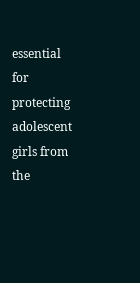essential for protecting adolescent girls from the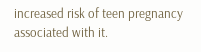increased risk of teen pregnancy associated with it.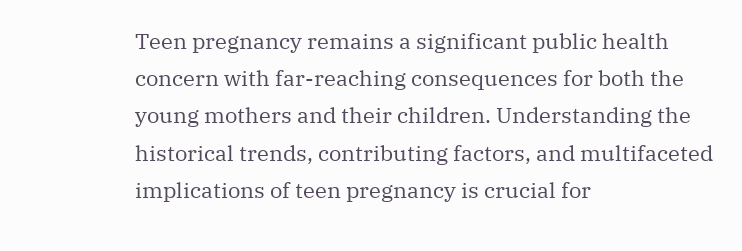Teen pregnancy remains a significant public health concern with far-reaching consequences for both the young mothers and their children. Understanding the historical trends, contributing factors, and multifaceted implications of teen pregnancy is crucial for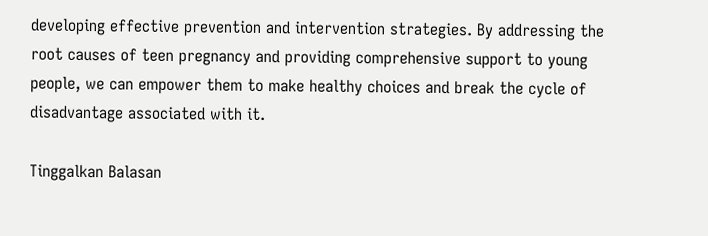developing effective prevention and intervention strategies. By addressing the root causes of teen pregnancy and providing comprehensive support to young people, we can empower them to make healthy choices and break the cycle of disadvantage associated with it.

Tinggalkan Balasan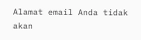Alamat email Anda tidak akan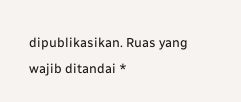dipublikasikan. Ruas yang wajib ditandai *